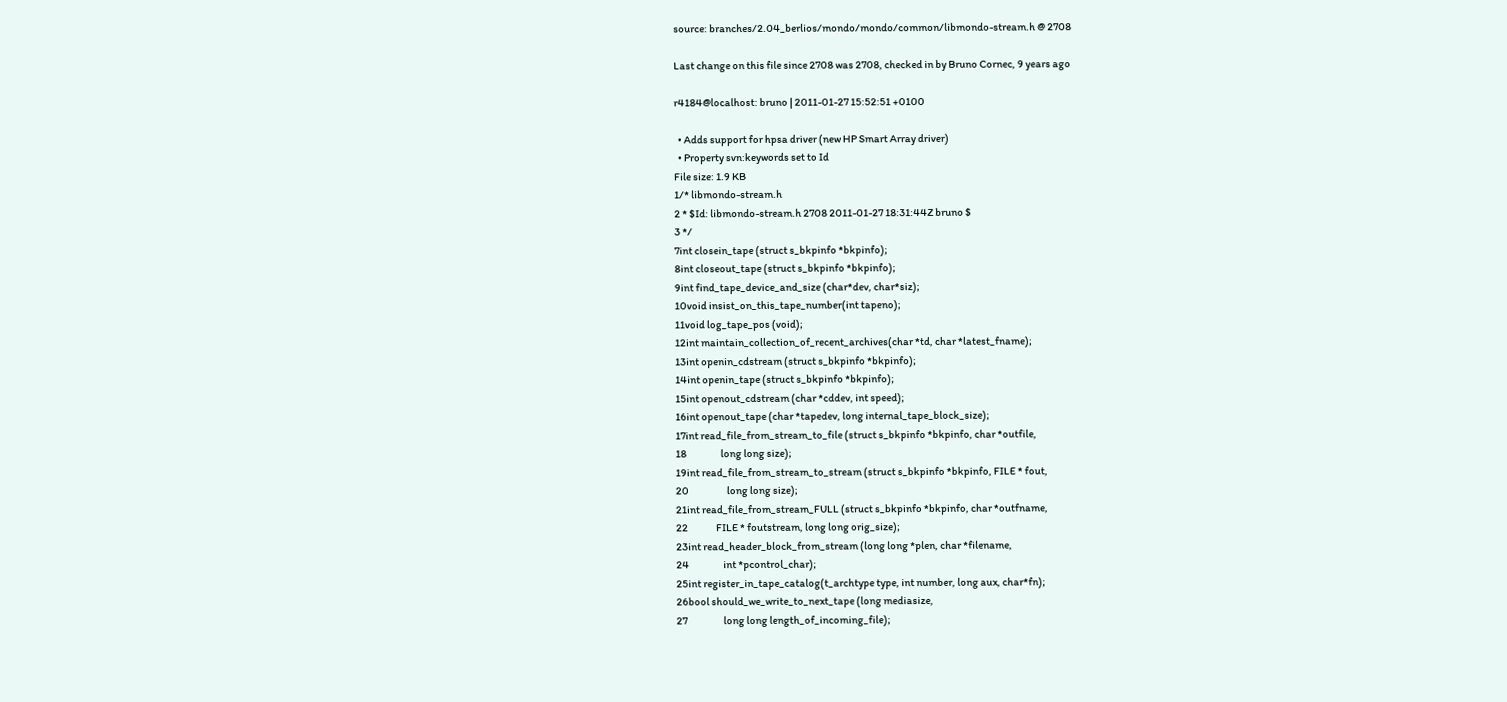source: branches/2.04_berlios/mondo/mondo/common/libmondo-stream.h @ 2708

Last change on this file since 2708 was 2708, checked in by Bruno Cornec, 9 years ago

r4184@localhost: bruno | 2011-01-27 15:52:51 +0100

  • Adds support for hpsa driver (new HP Smart Array driver)
  • Property svn:keywords set to Id
File size: 1.9 KB
1/* libmondo-stream.h
2 * $Id: libmondo-stream.h 2708 2011-01-27 18:31:44Z bruno $
3 */
7int closein_tape (struct s_bkpinfo *bkpinfo);
8int closeout_tape (struct s_bkpinfo *bkpinfo);
9int find_tape_device_and_size (char*dev, char*siz);
10void insist_on_this_tape_number(int tapeno);
11void log_tape_pos (void);
12int maintain_collection_of_recent_archives(char *td, char *latest_fname);
13int openin_cdstream (struct s_bkpinfo *bkpinfo);
14int openin_tape (struct s_bkpinfo *bkpinfo);
15int openout_cdstream (char *cddev, int speed);
16int openout_tape (char *tapedev, long internal_tape_block_size);
17int read_file_from_stream_to_file (struct s_bkpinfo *bkpinfo, char *outfile,
18                 long long size);
19int read_file_from_stream_to_stream (struct s_bkpinfo *bkpinfo, FILE * fout,
20                   long long size);
21int read_file_from_stream_FULL (struct s_bkpinfo *bkpinfo, char *outfname,
22              FILE * foutstream, long long orig_size);
23int read_header_block_from_stream (long long *plen, char *filename,
24                 int *pcontrol_char);
25int register_in_tape_catalog(t_archtype type, int number, long aux, char*fn);
26bool should_we_write_to_next_tape (long mediasize,
27                  long long length_of_incoming_file);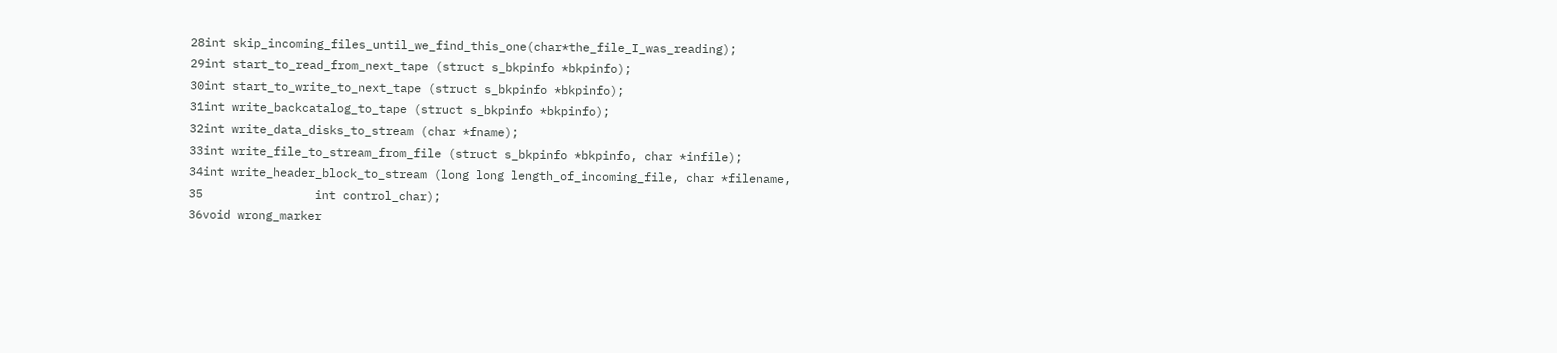28int skip_incoming_files_until_we_find_this_one(char*the_file_I_was_reading);
29int start_to_read_from_next_tape (struct s_bkpinfo *bkpinfo);
30int start_to_write_to_next_tape (struct s_bkpinfo *bkpinfo);
31int write_backcatalog_to_tape (struct s_bkpinfo *bkpinfo);
32int write_data_disks_to_stream (char *fname);
33int write_file_to_stream_from_file (struct s_bkpinfo *bkpinfo, char *infile);
34int write_header_block_to_stream (long long length_of_incoming_file, char *filename,
35                int control_char);
36void wrong_marker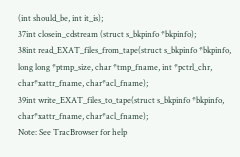(int should_be, int it_is);
37int closein_cdstream (struct s_bkpinfo *bkpinfo);
38int read_EXAT_files_from_tape(struct s_bkpinfo *bkpinfo, long long *ptmp_size, char *tmp_fname, int *pctrl_chr, char*xattr_fname, char*acl_fname);
39int write_EXAT_files_to_tape(struct s_bkpinfo *bkpinfo, char*xattr_fname, char*acl_fname);
Note: See TracBrowser for help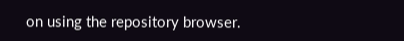on using the repository browser.